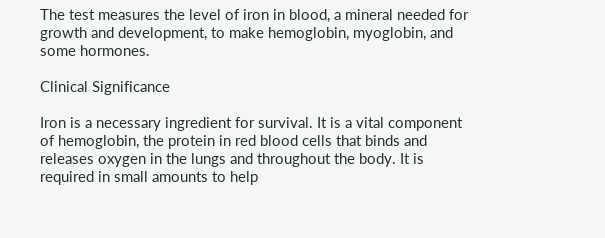The test measures the level of iron in blood, a mineral needed for growth and development, to make hemoglobin, myoglobin, and some hormones.

Clinical Significance

Iron is a necessary ingredient for survival. It is a vital component of hemoglobin, the protein in red blood cells that binds and releases oxygen in the lungs and throughout the body. It is required in small amounts to help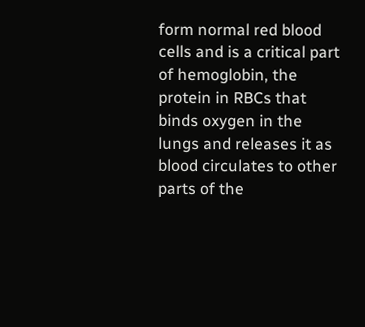form normal red blood cells and is a critical part of hemoglobin, the protein in RBCs that binds oxygen in the lungs and releases it as blood circulates to other parts of the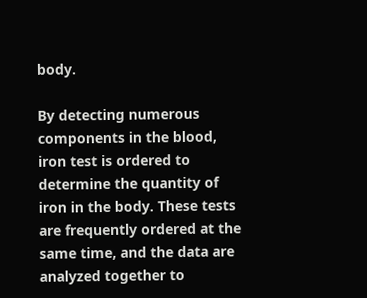body.

By detecting numerous components in the blood, iron test is ordered to determine the quantity of iron in the body. These tests are frequently ordered at the same time, and the data are analyzed together to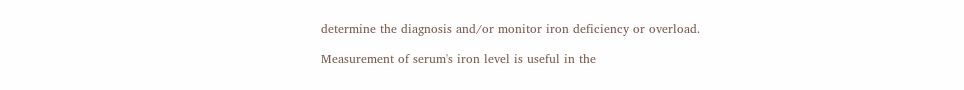determine the diagnosis and/or monitor iron deficiency or overload.

Measurement of serum's iron level is useful in the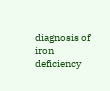diagnosis of iron deficiency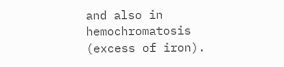and also in hemochromatosis (excess of iron).